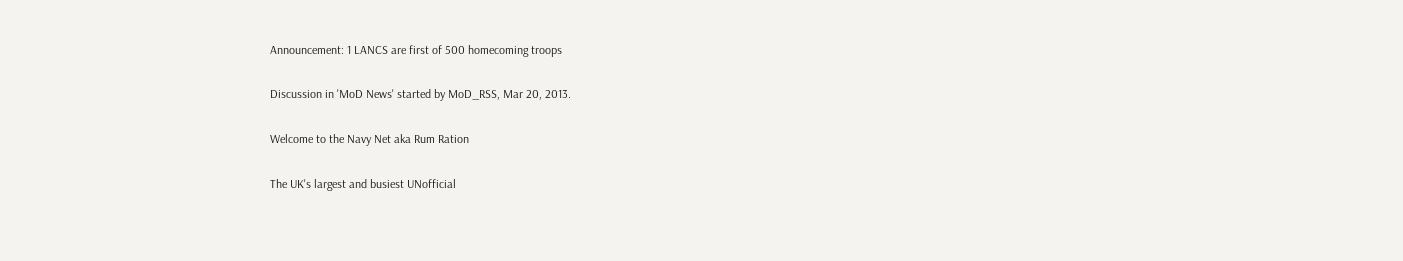Announcement: 1 LANCS are first of 500 homecoming troops

Discussion in 'MoD News' started by MoD_RSS, Mar 20, 2013.

Welcome to the Navy Net aka Rum Ration

The UK's largest and busiest UNofficial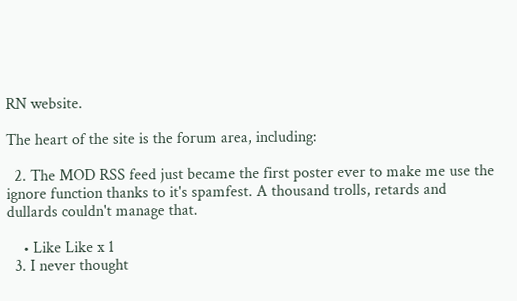RN website.

The heart of the site is the forum area, including:

  2. The MOD RSS feed just became the first poster ever to make me use the ignore function thanks to it's spamfest. A thousand trolls, retards and dullards couldn't manage that.

    • Like Like x 1
  3. I never thought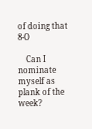of doing that 8-O

    Can I nominate myself as plank of the week?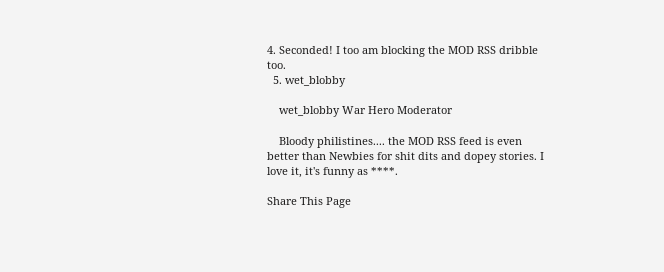4. Seconded! I too am blocking the MOD RSS dribble too.
  5. wet_blobby

    wet_blobby War Hero Moderator

    Bloody philistines.... the MOD RSS feed is even better than Newbies for shit dits and dopey stories. I love it, it's funny as ****.

Share This Page